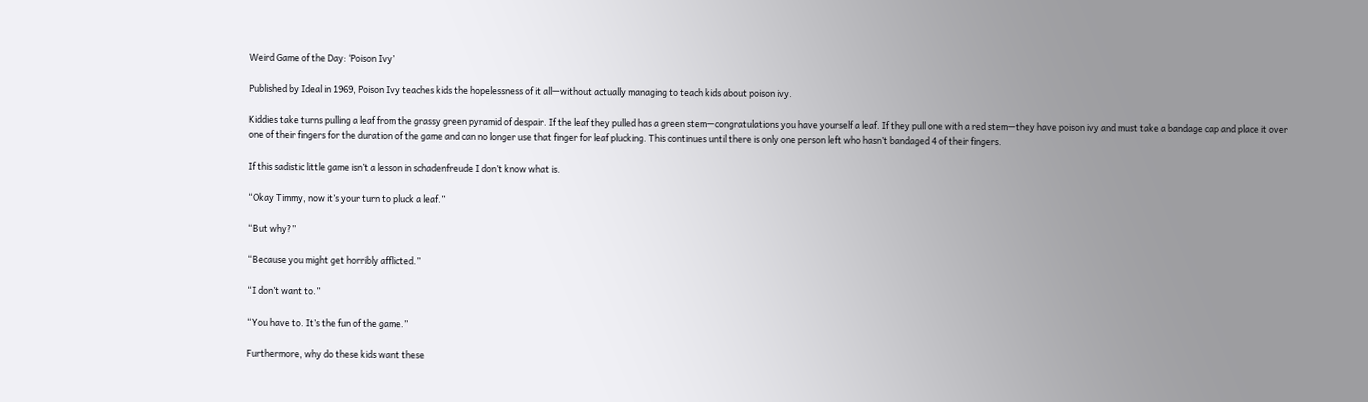Weird Game of the Day: ‘Poison Ivy’

Published by Ideal in 1969, Poison Ivy teaches kids the hopelessness of it all—without actually managing to teach kids about poison ivy.

Kiddies take turns pulling a leaf from the grassy green pyramid of despair. If the leaf they pulled has a green stem—congratulations you have yourself a leaf. If they pull one with a red stem—they have poison ivy and must take a bandage cap and place it over one of their fingers for the duration of the game and can no longer use that finger for leaf plucking. This continues until there is only one person left who hasn’t bandaged 4 of their fingers.

If this sadistic little game isn’t a lesson in schadenfreude I don’t know what is.

“Okay Timmy, now it’s your turn to pluck a leaf.”

“But why?”

“Because you might get horribly afflicted.”

“I don’t want to.”

“You have to. It’s the fun of the game.”

Furthermore, why do these kids want these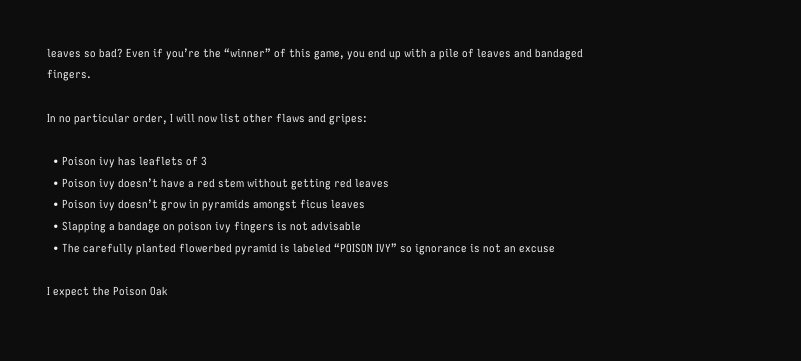leaves so bad? Even if you’re the “winner” of this game, you end up with a pile of leaves and bandaged fingers.

In no particular order, I will now list other flaws and gripes:

  • Poison ivy has leaflets of 3
  • Poison ivy doesn’t have a red stem without getting red leaves
  • Poison ivy doesn’t grow in pyramids amongst ficus leaves
  • Slapping a bandage on poison ivy fingers is not advisable
  • The carefully planted flowerbed pyramid is labeled “POISON IVY” so ignorance is not an excuse

I expect the Poison Oak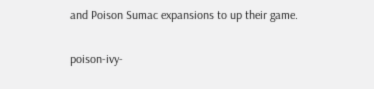and Poison Sumac expansions to up their game.

poison-ivy-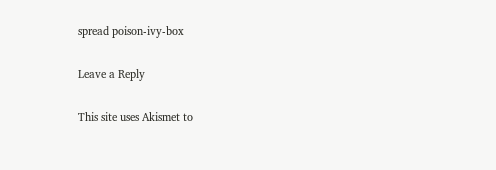spread poison-ivy-box

Leave a Reply

This site uses Akismet to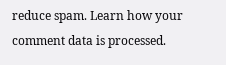reduce spam. Learn how your comment data is processed.